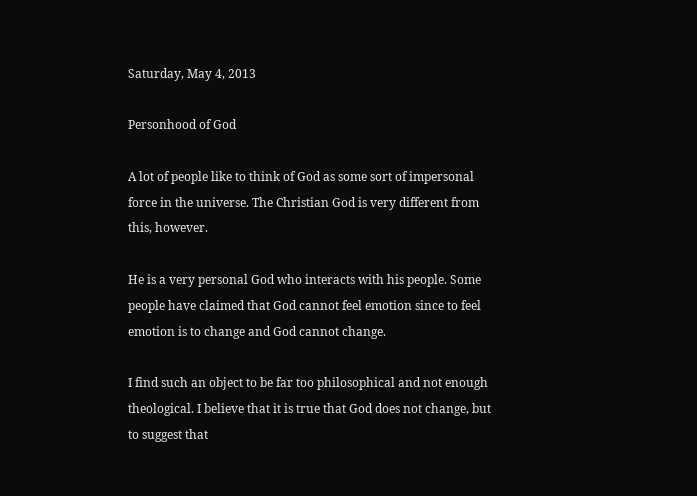Saturday, May 4, 2013

Personhood of God

A lot of people like to think of God as some sort of impersonal force in the universe. The Christian God is very different from this, however.

He is a very personal God who interacts with his people. Some people have claimed that God cannot feel emotion since to feel emotion is to change and God cannot change.

I find such an object to be far too philosophical and not enough theological. I believe that it is true that God does not change, but to suggest that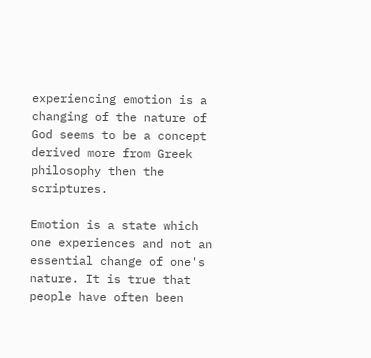experiencing emotion is a changing of the nature of God seems to be a concept derived more from Greek philosophy then the scriptures.

Emotion is a state which one experiences and not an essential change of one's nature. It is true that people have often been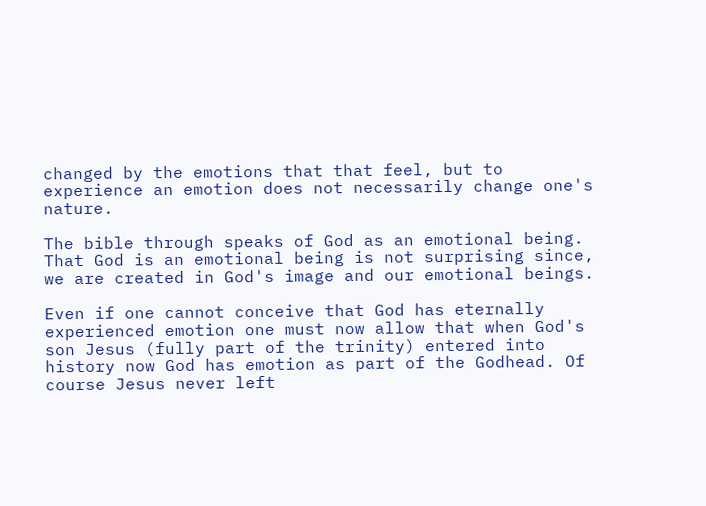changed by the emotions that that feel, but to experience an emotion does not necessarily change one's nature.

The bible through speaks of God as an emotional being. That God is an emotional being is not surprising since, we are created in God's image and our emotional beings.

Even if one cannot conceive that God has eternally experienced emotion one must now allow that when God's son Jesus (fully part of the trinity) entered into history now God has emotion as part of the Godhead. Of course Jesus never left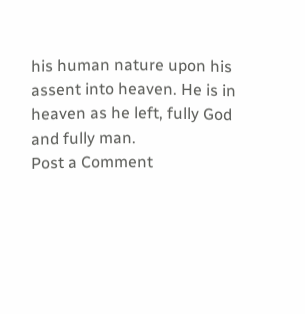his human nature upon his assent into heaven. He is in heaven as he left, fully God and fully man.
Post a Comment